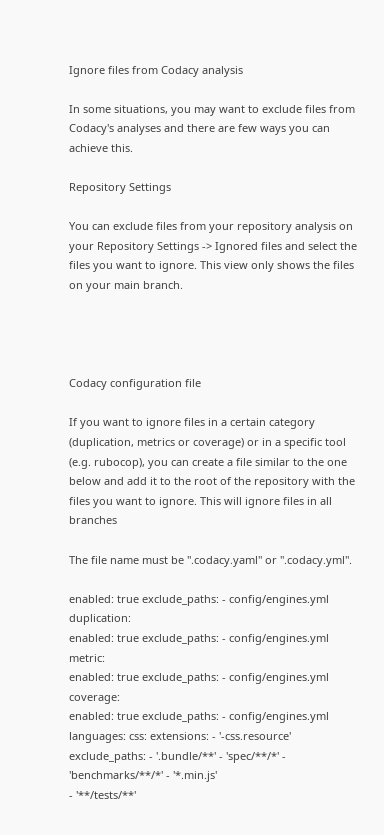Ignore files from Codacy analysis

In some situations, you may want to exclude files from Codacy's analyses and there are few ways you can achieve this.

Repository Settings

You can exclude files from your repository analysis on your Repository Settings -> Ignored files and select the files you want to ignore. This view only shows the files on your main branch.




Codacy configuration file

If you want to ignore files in a certain category (duplication, metrics or coverage) or in a specific tool (e.g. rubocop), you can create a file similar to the one below and add it to the root of the repository with the files you want to ignore. This will ignore files in all branches

The file name must be ".codacy.yaml" or ".codacy.yml".

enabled: true exclude_paths: - config/engines.yml duplication:
enabled: true exclude_paths: - config/engines.yml metric:
enabled: true exclude_paths: - config/engines.yml coverage:
enabled: true exclude_paths: - config/engines.yml languages: css: extensions: - '-css.resource' exclude_paths: - '.bundle/**' - 'spec/**/*' - 'benchmarks/**/*' - '*.min.js'
- '**/tests/**'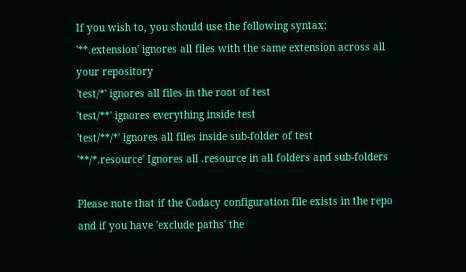If you wish to, you should use the following syntax:
'**.extension' ignores all files with the same extension across all your repository
'test/*' ignores all files in the root of test
'test/**' ignores everything inside test
'test/**/*' ignores all files inside sub-folder of test
'**/*.resource' Ignores all .resource in all folders and sub-folders

Please note that if the Codacy configuration file exists in the repo and if you have 'exclude paths' the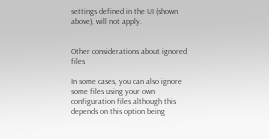settings defined in the UI (shown above), will not apply.


Other considerations about ignored files

In some cases, you can also ignore some files using your own configuration files although this depends on this option being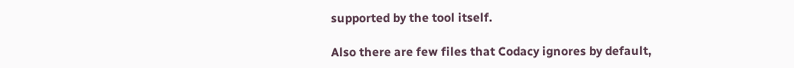supported by the tool itself.

Also there are few files that Codacy ignores by default,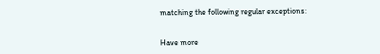matching the following regular exceptions:


Have more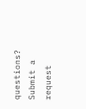questions? Submit a request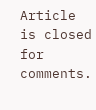Article is closed for comments.